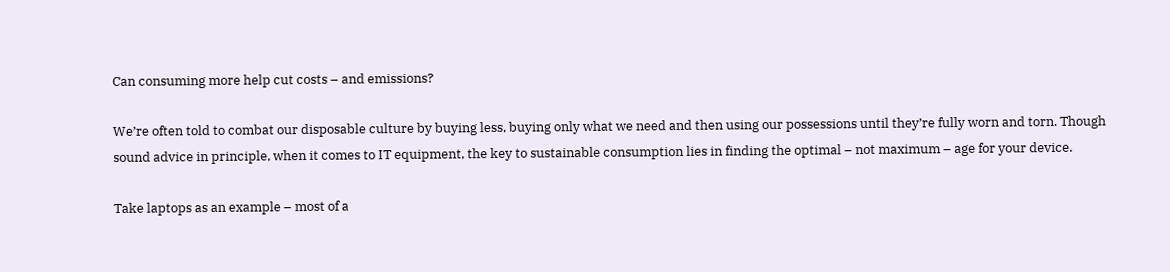Can consuming more help cut costs – and emissions?

We’re often told to combat our disposable culture by buying less, buying only what we need and then using our possessions until they’re fully worn and torn. Though sound advice in principle, when it comes to IT equipment, the key to sustainable consumption lies in finding the optimal – not maximum – age for your device.

Take laptops as an example – most of a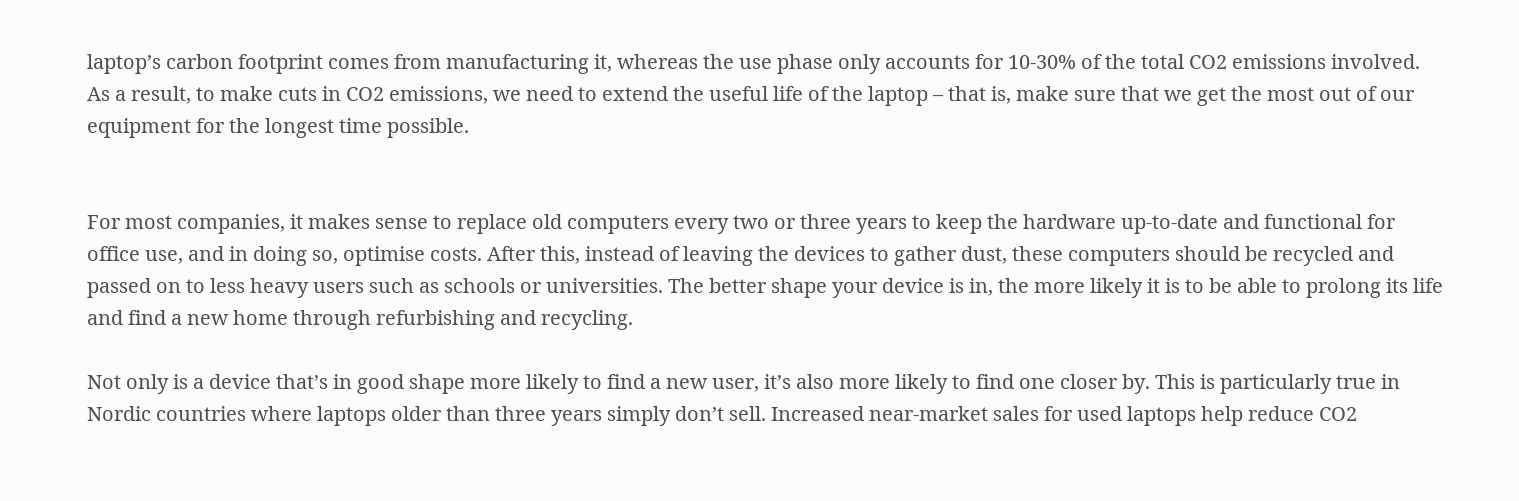laptop’s carbon footprint comes from manufacturing it, whereas the use phase only accounts for 10-30% of the total CO2 emissions involved. As a result, to make cuts in CO2 emissions, we need to extend the useful life of the laptop – that is, make sure that we get the most out of our equipment for the longest time possible.


For most companies, it makes sense to replace old computers every two or three years to keep the hardware up-to-date and functional for office use, and in doing so, optimise costs. After this, instead of leaving the devices to gather dust, these computers should be recycled and passed on to less heavy users such as schools or universities. The better shape your device is in, the more likely it is to be able to prolong its life and find a new home through refurbishing and recycling.

Not only is a device that’s in good shape more likely to find a new user, it’s also more likely to find one closer by. This is particularly true in Nordic countries where laptops older than three years simply don’t sell. Increased near-market sales for used laptops help reduce CO2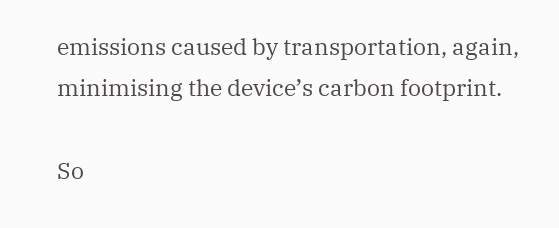emissions caused by transportation, again, minimising the device’s carbon footprint.

So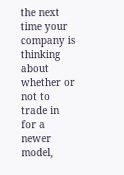the next time your company is thinking about whether or not to trade in for a newer model,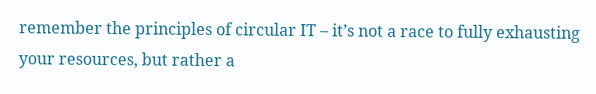remember the principles of circular IT – it’s not a race to fully exhausting your resources, but rather a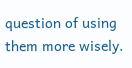question of using them more wisely.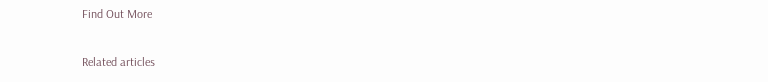Find Out More

Related articles